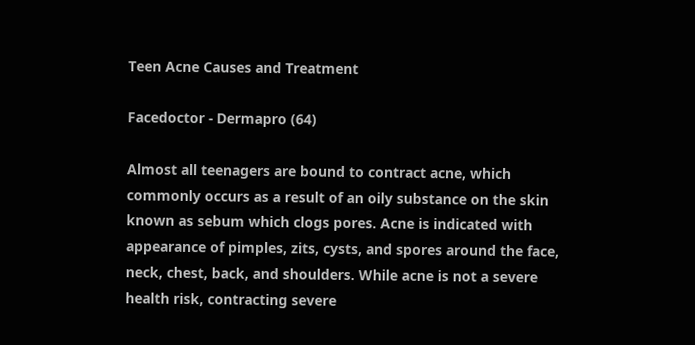Teen Acne Causes and Treatment

Facedoctor - Dermapro (64)

Almost all teenagers are bound to contract acne, which commonly occurs as a result of an oily substance on the skin known as sebum which clogs pores. Acne is indicated with appearance of pimples, zits, cysts, and spores around the face, neck, chest, back, and shoulders. While acne is not a severe health risk, contracting severe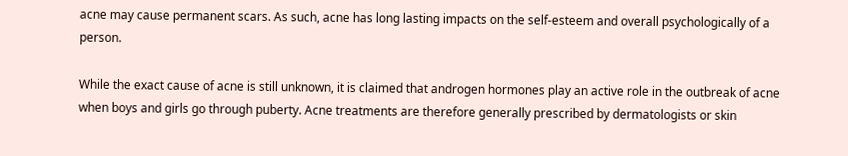acne may cause permanent scars. As such, acne has long lasting impacts on the self-esteem and overall psychologically of a person.

While the exact cause of acne is still unknown, it is claimed that androgen hormones play an active role in the outbreak of acne when boys and girls go through puberty. Acne treatments are therefore generally prescribed by dermatologists or skin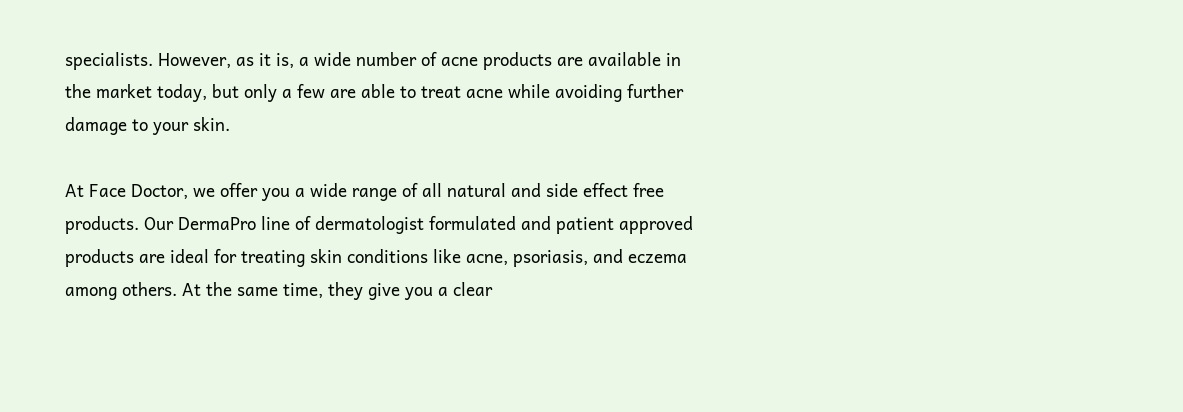specialists. However, as it is, a wide number of acne products are available in the market today, but only a few are able to treat acne while avoiding further damage to your skin.

At Face Doctor, we offer you a wide range of all natural and side effect free products. Our DermaPro line of dermatologist formulated and patient approved products are ideal for treating skin conditions like acne, psoriasis, and eczema among others. At the same time, they give you a clear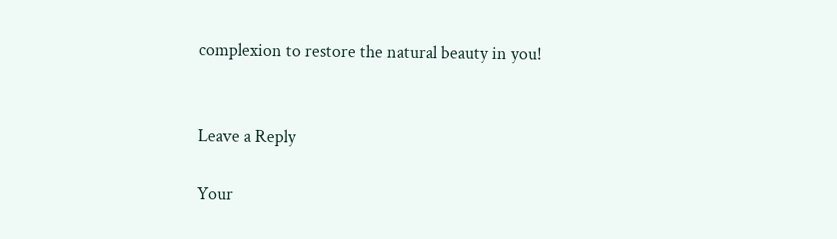complexion to restore the natural beauty in you!


Leave a Reply

Your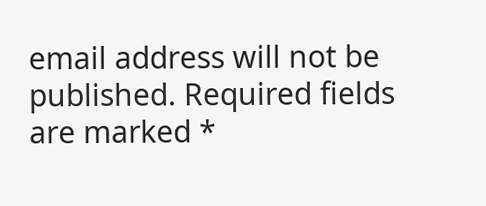email address will not be published. Required fields are marked *